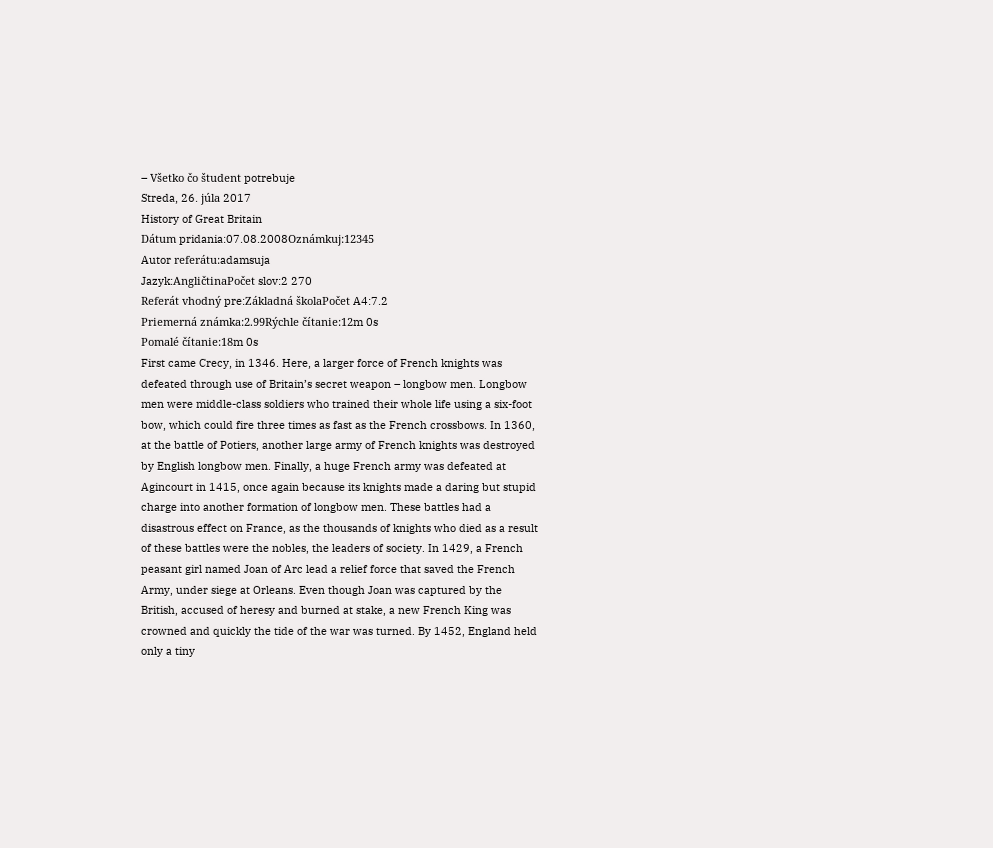– Všetko čo študent potrebuje
Streda, 26. júla 2017
History of Great Britain
Dátum pridania:07.08.2008Oznámkuj:12345
Autor referátu:adamsuja
Jazyk:AngličtinaPočet slov:2 270
Referát vhodný pre:Základná školaPočet A4:7.2
Priemerná známka:2.99Rýchle čítanie:12m 0s
Pomalé čítanie:18m 0s
First came Crecy, in 1346. Here, a larger force of French knights was defeated through use of Britain’s secret weapon – longbow men. Longbow men were middle-class soldiers who trained their whole life using a six-foot bow, which could fire three times as fast as the French crossbows. In 1360, at the battle of Potiers, another large army of French knights was destroyed by English longbow men. Finally, a huge French army was defeated at Agincourt in 1415, once again because its knights made a daring but stupid charge into another formation of longbow men. These battles had a disastrous effect on France, as the thousands of knights who died as a result of these battles were the nobles, the leaders of society. In 1429, a French peasant girl named Joan of Arc lead a relief force that saved the French Army, under siege at Orleans. Even though Joan was captured by the British, accused of heresy and burned at stake, a new French King was crowned and quickly the tide of the war was turned. By 1452, England held only a tiny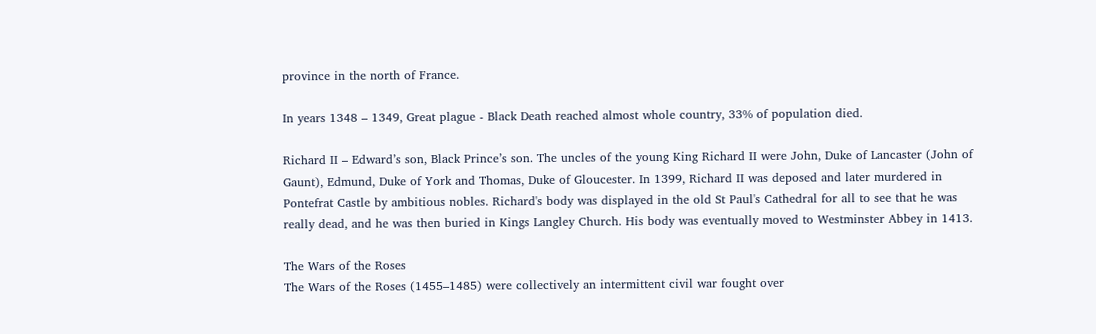province in the north of France.

In years 1348 – 1349, Great plague - Black Death reached almost whole country, 33% of population died.

Richard II – Edward’s son, Black Prince’s son. The uncles of the young King Richard II were John, Duke of Lancaster (John of Gaunt), Edmund, Duke of York and Thomas, Duke of Gloucester. In 1399, Richard II was deposed and later murdered in Pontefrat Castle by ambitious nobles. Richard's body was displayed in the old St Paul's Cathedral for all to see that he was really dead, and he was then buried in Kings Langley Church. His body was eventually moved to Westminster Abbey in 1413.

The Wars of the Roses
The Wars of the Roses (1455–1485) were collectively an intermittent civil war fought over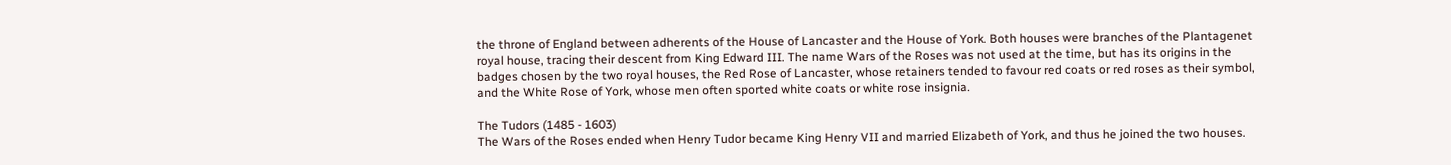the throne of England between adherents of the House of Lancaster and the House of York. Both houses were branches of the Plantagenet royal house, tracing their descent from King Edward III. The name Wars of the Roses was not used at the time, but has its origins in the badges chosen by the two royal houses, the Red Rose of Lancaster, whose retainers tended to favour red coats or red roses as their symbol, and the White Rose of York, whose men often sported white coats or white rose insignia.

The Tudors (1485 - 1603)
The Wars of the Roses ended when Henry Tudor became King Henry VII and married Elizabeth of York, and thus he joined the two houses.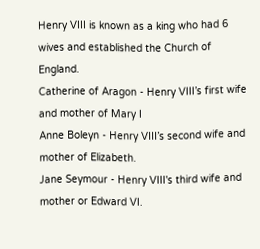Henry VIII is known as a king who had 6 wives and established the Church of England.
Catherine of Aragon - Henry VIII’s first wife and mother of Mary I
Anne Boleyn - Henry VIII’s second wife and mother of Elizabeth.
Jane Seymour - Henry VIII's third wife and mother or Edward VI.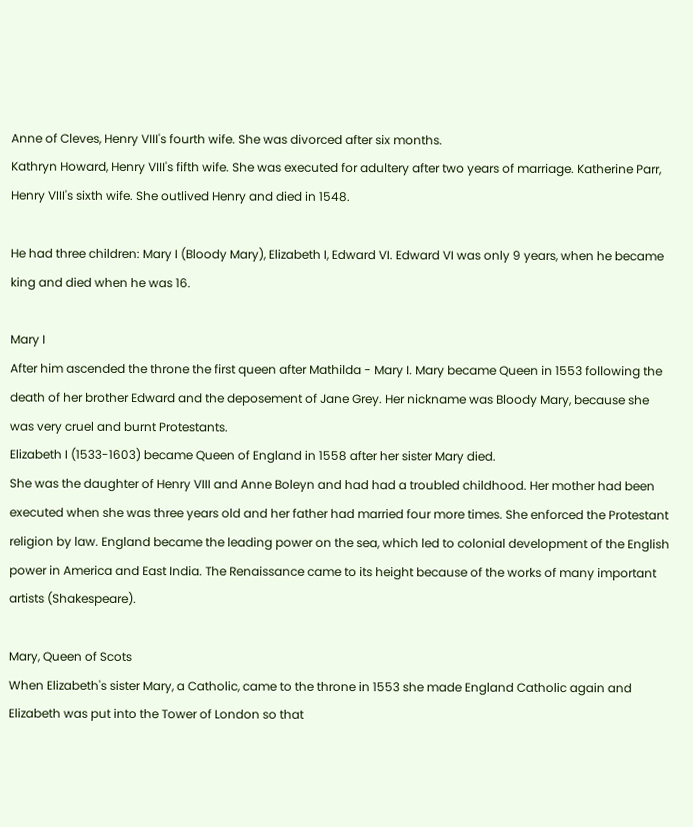Anne of Cleves, Henry VIII's fourth wife. She was divorced after six months.
Kathryn Howard, Henry VIII's fifth wife. She was executed for adultery after two years of marriage. Katherine Parr, Henry VIII's sixth wife. She outlived Henry and died in 1548.

He had three children: Mary I (Bloody Mary), Elizabeth I, Edward VI. Edward VI was only 9 years, when he became king and died when he was 16.

Mary I
After him ascended the throne the first queen after Mathilda - Mary I. Mary became Queen in 1553 following the death of her brother Edward and the deposement of Jane Grey. Her nickname was Bloody Mary, because she was very cruel and burnt Protestants.
Elizabeth I (1533-1603) became Queen of England in 1558 after her sister Mary died.
She was the daughter of Henry VIII and Anne Boleyn and had had a troubled childhood. Her mother had been executed when she was three years old and her father had married four more times. She enforced the Protestant religion by law. England became the leading power on the sea, which led to colonial development of the English power in America and East India. The Renaissance came to its height because of the works of many important artists (Shakespeare).

Mary, Queen of Scots
When Elizabeth's sister Mary, a Catholic, came to the throne in 1553 she made England Catholic again and Elizabeth was put into the Tower of London so that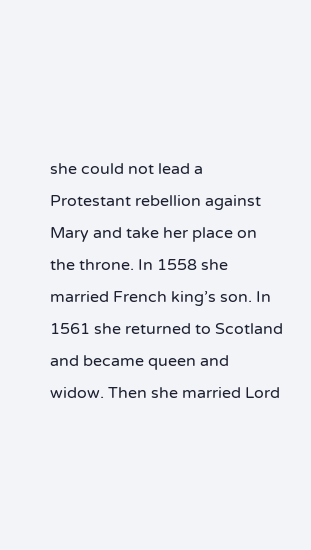she could not lead a Protestant rebellion against Mary and take her place on the throne. In 1558 she married French king’s son. In 1561 she returned to Scotland and became queen and widow. Then she married Lord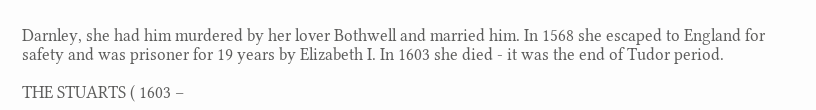Darnley, she had him murdered by her lover Bothwell and married him. In 1568 she escaped to England for safety and was prisoner for 19 years by Elizabeth I. In 1603 she died - it was the end of Tudor period.

THE STUARTS ( 1603 –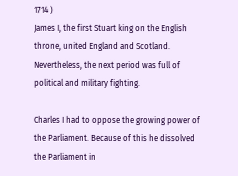1714 )
James I, the first Stuart king on the English throne, united England and Scotland. Nevertheless, the next period was full of political and military fighting.

Charles I had to oppose the growing power of the Parliament. Because of this he dissolved the Parliament in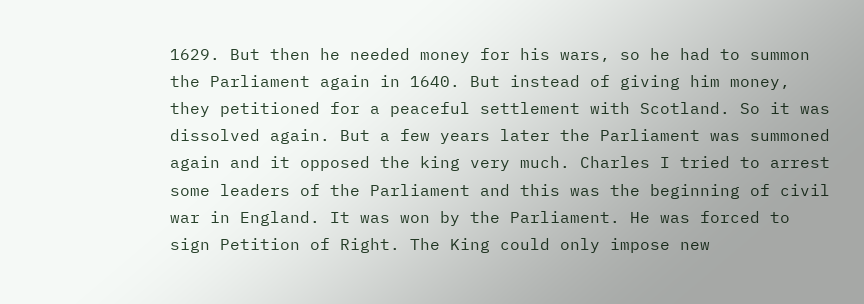1629. But then he needed money for his wars, so he had to summon the Parliament again in 1640. But instead of giving him money, they petitioned for a peaceful settlement with Scotland. So it was dissolved again. But a few years later the Parliament was summoned again and it opposed the king very much. Charles I tried to arrest some leaders of the Parliament and this was the beginning of civil war in England. It was won by the Parliament. He was forced to sign Petition of Right. The King could only impose new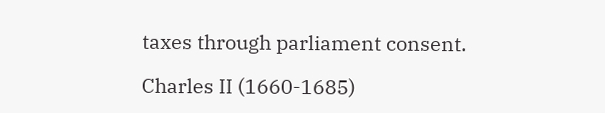taxes through parliament consent.

Charles II (1660-1685)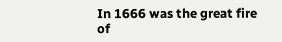In 1666 was the great fire of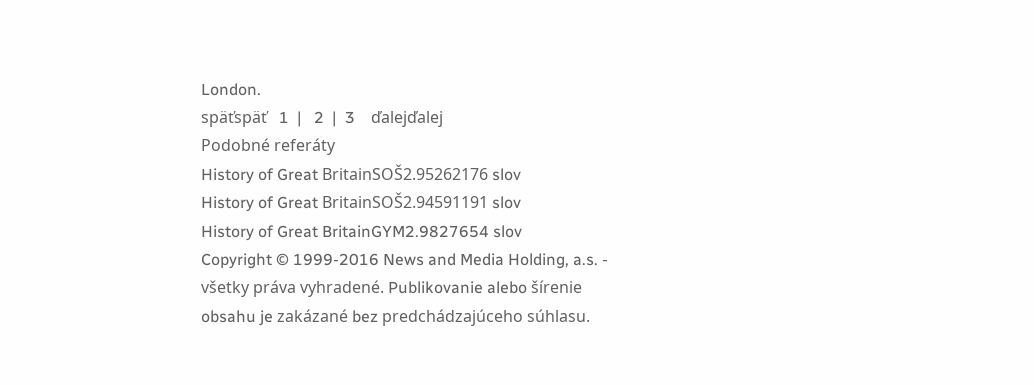London.
späťspäť   1  |   2  |  3    ďalejďalej
Podobné referáty
History of Great BritainSOŠ2.95262176 slov
History of Great BritainSOŠ2.94591191 slov
History of Great BritainGYM2.9827654 slov
Copyright © 1999-2016 News and Media Holding, a.s. - všetky práva vyhradené. Publikovanie alebo šírenie obsahu je zakázané bez predchádzajúceho súhlasu.